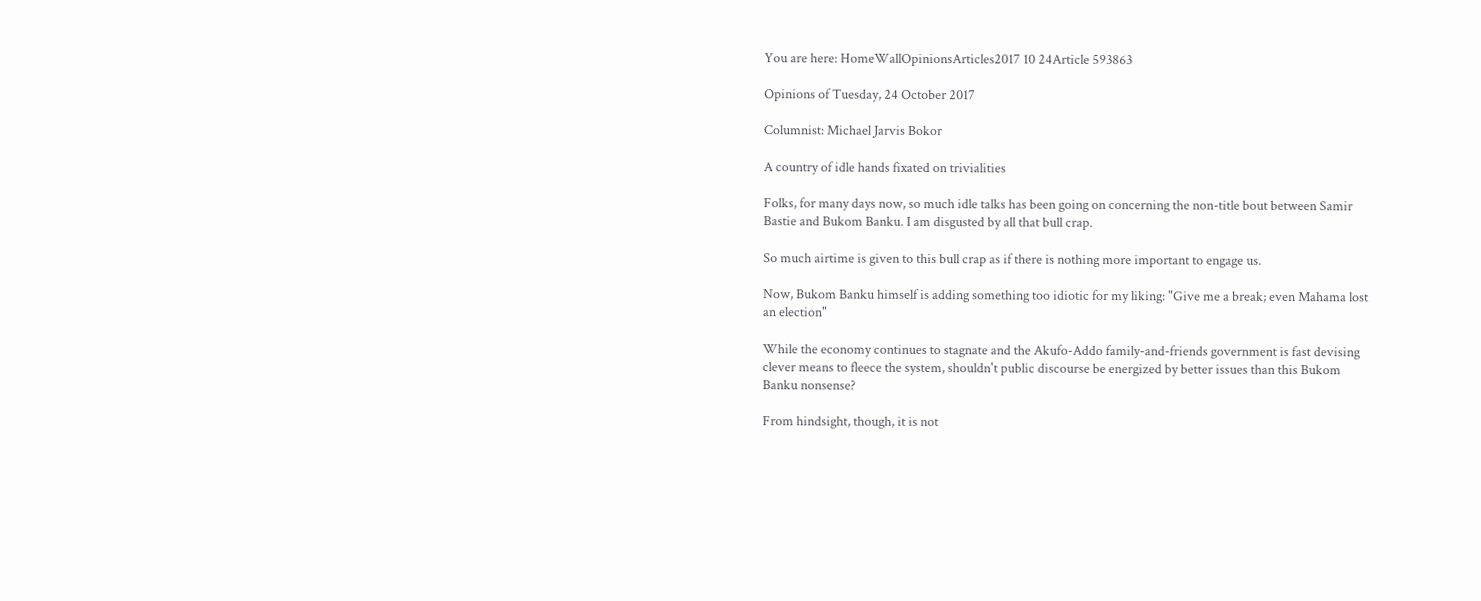You are here: HomeWallOpinionsArticles2017 10 24Article 593863

Opinions of Tuesday, 24 October 2017

Columnist: Michael Jarvis Bokor

A country of idle hands fixated on trivialities

Folks, for many days now, so much idle talks has been going on concerning the non-title bout between Samir Bastie and Bukom Banku. I am disgusted by all that bull crap.

So much airtime is given to this bull crap as if there is nothing more important to engage us.

Now, Bukom Banku himself is adding something too idiotic for my liking: "Give me a break; even Mahama lost an election"

While the economy continues to stagnate and the Akufo-Addo family-and-friends government is fast devising clever means to fleece the system, shouldn't public discourse be energized by better issues than this Bukom Banku nonsense?

From hindsight, though, it is not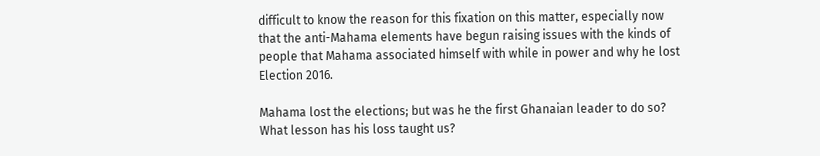difficult to know the reason for this fixation on this matter, especially now that the anti-Mahama elements have begun raising issues with the kinds of people that Mahama associated himself with while in power and why he lost Election 2016.

Mahama lost the elections; but was he the first Ghanaian leader to do so? What lesson has his loss taught us?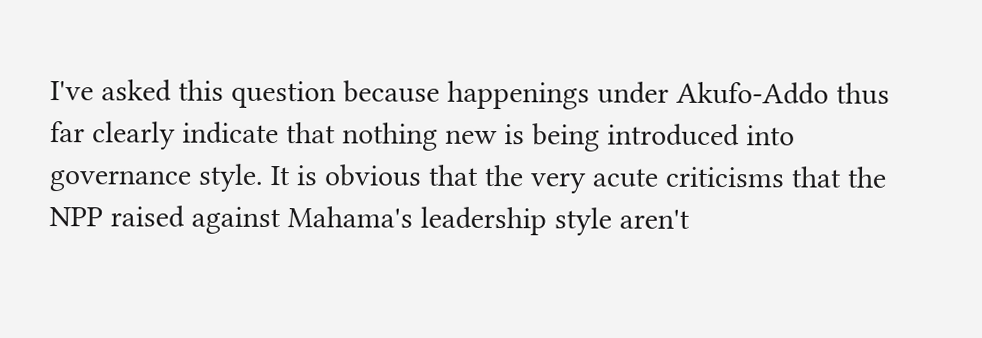I've asked this question because happenings under Akufo-Addo thus far clearly indicate that nothing new is being introduced into governance style. It is obvious that the very acute criticisms that the NPP raised against Mahama's leadership style aren't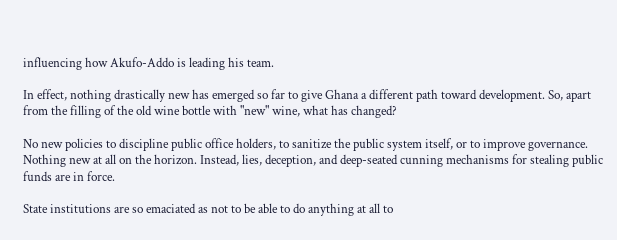influencing how Akufo-Addo is leading his team.

In effect, nothing drastically new has emerged so far to give Ghana a different path toward development. So, apart from the filling of the old wine bottle with "new" wine, what has changed?

No new policies to discipline public office holders, to sanitize the public system itself, or to improve governance. Nothing new at all on the horizon. Instead, lies, deception, and deep-seated cunning mechanisms for stealing public funds are in force.

State institutions are so emaciated as not to be able to do anything at all to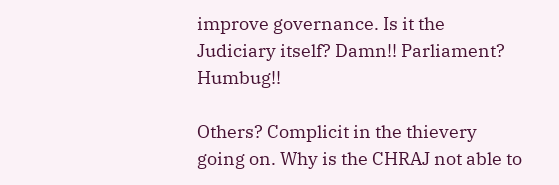improve governance. Is it the Judiciary itself? Damn!! Parliament? Humbug!!

Others? Complicit in the thievery going on. Why is the CHRAJ not able to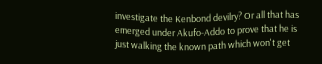investigate the Kenbond devilry? Or all that has emerged under Akufo-Addo to prove that he is just walking the known path which won't get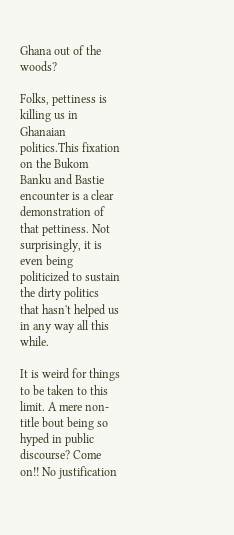Ghana out of the woods?

Folks, pettiness is killing us in Ghanaian politics.This fixation on the Bukom Banku and Bastie encounter is a clear demonstration of that pettiness. Not surprisingly, it is even being politicized to sustain the dirty politics that hasn't helped us in any way all this while.

It is weird for things to be taken to this limit. A mere non-title bout being so hyped in public discourse? Come on!! No justification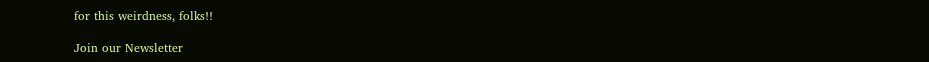for this weirdness, folks!!

Join our Newsletter